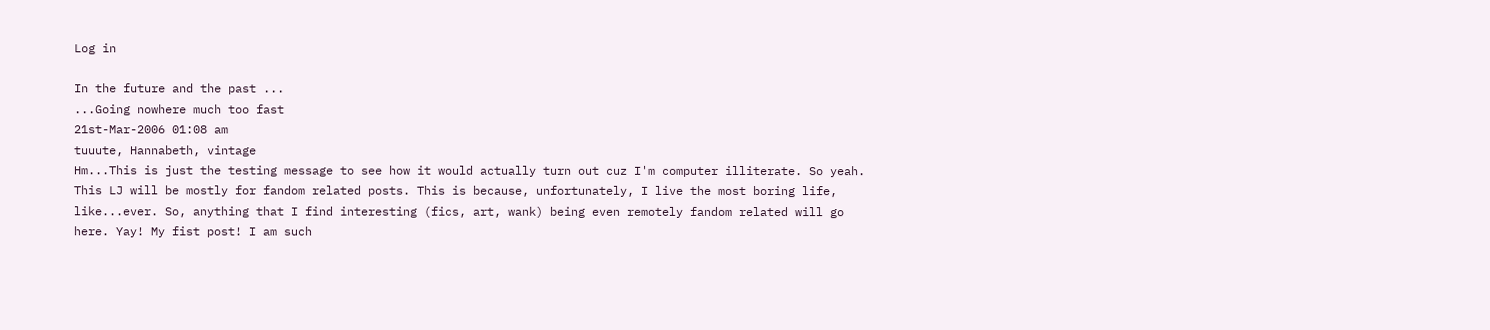Log in

In the future and the past ...
...Going nowhere much too fast
21st-Mar-2006 01:08 am
tuuute, Hannabeth, vintage
Hm...This is just the testing message to see how it would actually turn out cuz I'm computer illiterate. So yeah. This LJ will be mostly for fandom related posts. This is because, unfortunately, I live the most boring life, like...ever. So, anything that I find interesting (fics, art, wank) being even remotely fandom related will go here. Yay! My fist post! I am such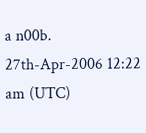a n00b.
27th-Apr-2006 12:22 am (UTC)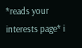*reads your interests page* i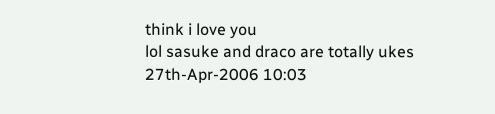think i love you
lol sasuke and draco are totally ukes
27th-Apr-2006 10:03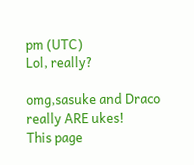pm (UTC)
Lol, really?

omg,sasuke and Draco really ARE ukes!
This page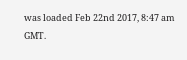was loaded Feb 22nd 2017, 8:47 am GMT.